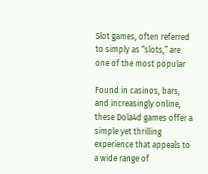Slot games, often referred to simply as “slots,” are one of the most popular

Found in casinos, bars, and increasingly online, these Dola4d games offer a simple yet thrilling experience that appeals to a wide range of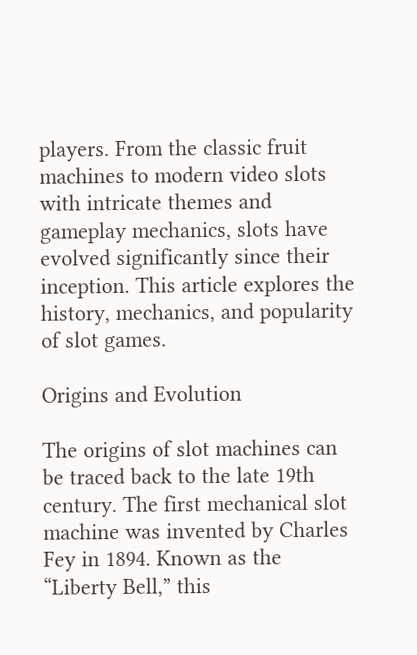players. From the classic fruit machines to modern video slots with intricate themes and gameplay mechanics, slots have evolved significantly since their inception. This article explores the history, mechanics, and popularity of slot games.

Origins and Evolution

The origins of slot machines can be traced back to the late 19th century. The first mechanical slot machine was invented by Charles Fey in 1894. Known as the “Liberty Bell,” this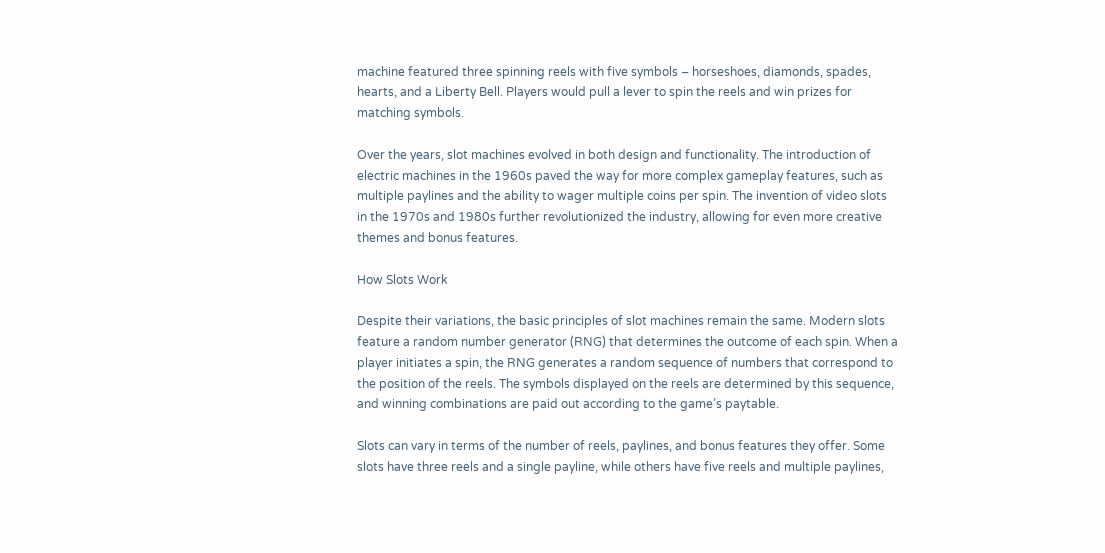machine featured three spinning reels with five symbols – horseshoes, diamonds, spades, hearts, and a Liberty Bell. Players would pull a lever to spin the reels and win prizes for matching symbols.

Over the years, slot machines evolved in both design and functionality. The introduction of electric machines in the 1960s paved the way for more complex gameplay features, such as multiple paylines and the ability to wager multiple coins per spin. The invention of video slots in the 1970s and 1980s further revolutionized the industry, allowing for even more creative themes and bonus features.

How Slots Work

Despite their variations, the basic principles of slot machines remain the same. Modern slots feature a random number generator (RNG) that determines the outcome of each spin. When a player initiates a spin, the RNG generates a random sequence of numbers that correspond to the position of the reels. The symbols displayed on the reels are determined by this sequence, and winning combinations are paid out according to the game’s paytable.

Slots can vary in terms of the number of reels, paylines, and bonus features they offer. Some slots have three reels and a single payline, while others have five reels and multiple paylines,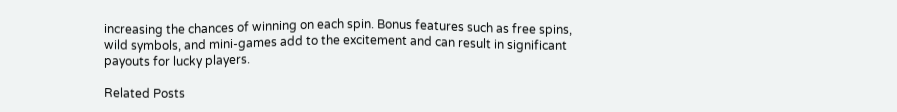increasing the chances of winning on each spin. Bonus features such as free spins, wild symbols, and mini-games add to the excitement and can result in significant payouts for lucky players.

Related Posts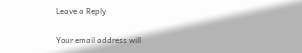Leave a Reply

Your email address will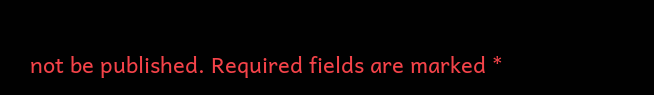not be published. Required fields are marked *